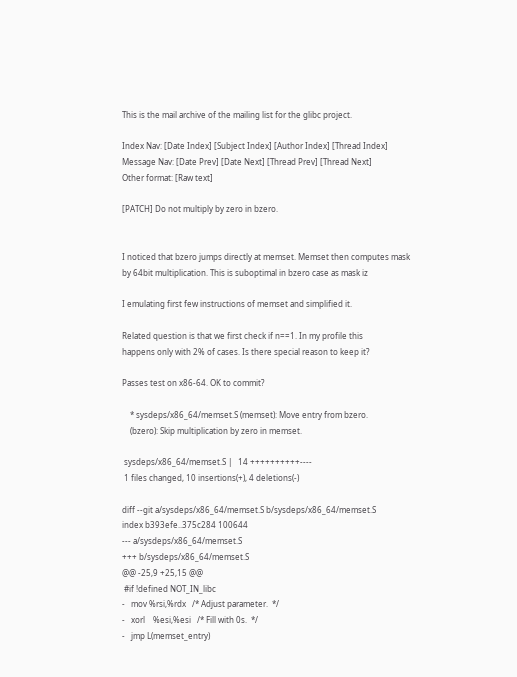This is the mail archive of the mailing list for the glibc project.

Index Nav: [Date Index] [Subject Index] [Author Index] [Thread Index]
Message Nav: [Date Prev] [Date Next] [Thread Prev] [Thread Next]
Other format: [Raw text]

[PATCH] Do not multiply by zero in bzero.


I noticed that bzero jumps directly at memset. Memset then computes mask
by 64bit multiplication. This is suboptimal in bzero case as mask iz

I emulating first few instructions of memset and simplified it.

Related question is that we first check if n==1. In my profile this
happens only with 2% of cases. Is there special reason to keep it?

Passes test on x86-64. OK to commit?

    * sysdeps/x86_64/memset.S (memset): Move entry from bzero.
    (bzero): Skip multiplication by zero in memset.

 sysdeps/x86_64/memset.S |   14 ++++++++++----
 1 files changed, 10 insertions(+), 4 deletions(-)

diff --git a/sysdeps/x86_64/memset.S b/sysdeps/x86_64/memset.S
index b393efe..375c284 100644
--- a/sysdeps/x86_64/memset.S
+++ b/sysdeps/x86_64/memset.S
@@ -25,9 +25,15 @@
 #if !defined NOT_IN_libc
-   mov %rsi,%rdx   /* Adjust parameter.  */
-   xorl    %esi,%esi   /* Fill with 0s.  */
-   jmp L(memset_entry)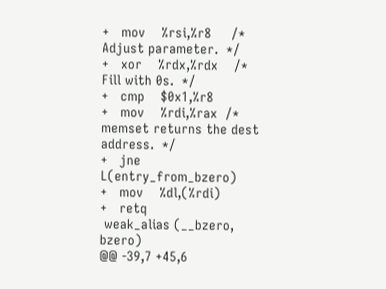+   mov    %rsi,%r8     /* Adjust parameter.  */
+   xor    %rdx,%rdx    /* Fill with 0s.  */
+   cmp    $0x1,%r8
+   mov    %rdi,%rax  /* memset returns the dest address.  */
+   jne    L(entry_from_bzero)
+   mov    %dl,(%rdi)
+   retq
 weak_alias (__bzero, bzero)
@@ -39,7 +45,6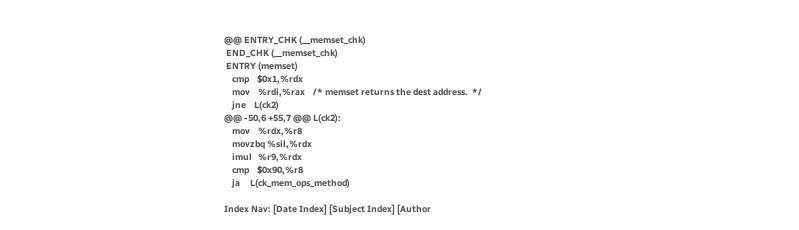@@ ENTRY_CHK (__memset_chk)
 END_CHK (__memset_chk)
 ENTRY (memset)
    cmp    $0x1,%rdx
    mov    %rdi,%rax    /* memset returns the dest address.  */
    jne    L(ck2)
@@ -50,6 +55,7 @@ L(ck2):
    mov    %rdx,%r8
    movzbq %sil,%rdx
    imul   %r9,%rdx
    cmp    $0x90,%r8
    ja     L(ck_mem_ops_method)

Index Nav: [Date Index] [Subject Index] [Author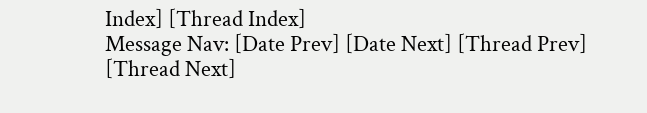Index] [Thread Index]
Message Nav: [Date Prev] [Date Next] [Thread Prev] [Thread Next]